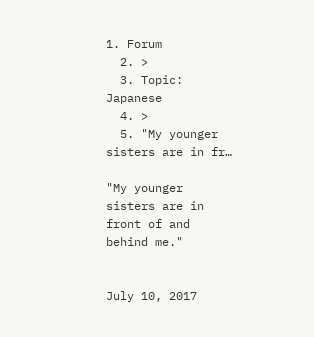1. Forum
  2. >
  3. Topic: Japanese
  4. >
  5. "My younger sisters are in fr…

"My younger sisters are in front of and behind me."


July 10, 2017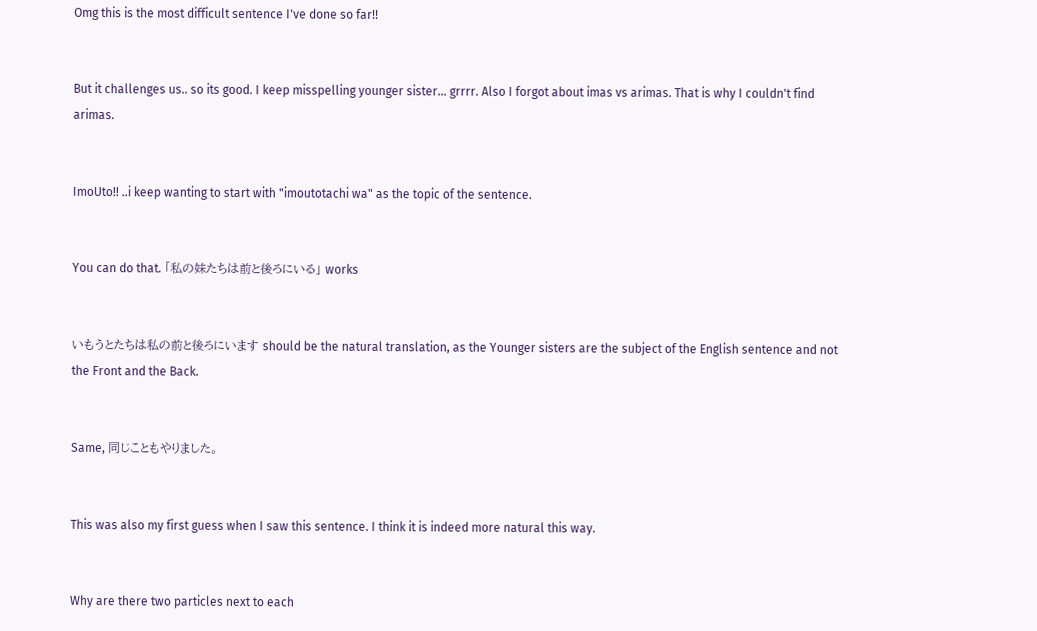Omg this is the most difficult sentence I've done so far!!


But it challenges us.. so its good. I keep misspelling younger sister... grrrr. Also I forgot about imas vs arimas. That is why I couldn't find arimas.


ImoUto!! ..i keep wanting to start with "imoutotachi wa" as the topic of the sentence.


You can do that. 「私の妹たちは前と後ろにいる」 works


いもうとたちは私の前と後ろにいます should be the natural translation, as the Younger sisters are the subject of the English sentence and not the Front and the Back.


Same, 同じこともやりました。


This was also my first guess when I saw this sentence. I think it is indeed more natural this way.


Why are there two particles next to each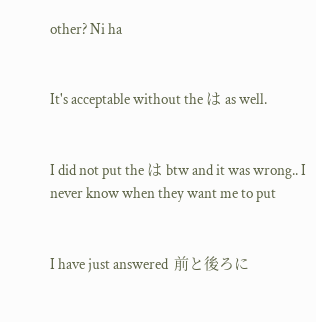other? Ni ha


It's acceptable without the は as well.


I did not put the は btw and it was wrong.. I never know when they want me to put


I have just answered  前と後ろに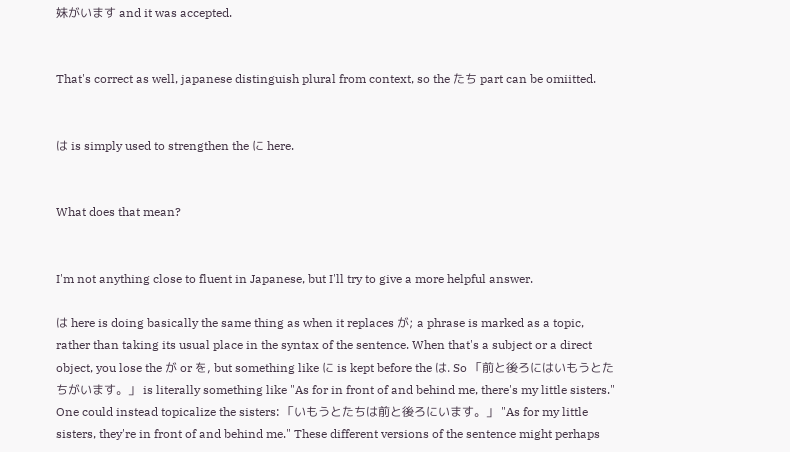妹がいます and it was accepted.


That's correct as well, japanese distinguish plural from context, so the たち part can be omiitted.


は is simply used to strengthen the に here.


What does that mean?


I'm not anything close to fluent in Japanese, but I'll try to give a more helpful answer.

は here is doing basically the same thing as when it replaces が; a phrase is marked as a topic, rather than taking its usual place in the syntax of the sentence. When that's a subject or a direct object, you lose the が or を, but something like に is kept before the は. So 「前と後ろにはいもうとたちがいます。」 is literally something like "As for in front of and behind me, there's my little sisters." One could instead topicalize the sisters: 「いもうとたちは前と後ろにいます。」 "As for my little sisters, they're in front of and behind me." These different versions of the sentence might perhaps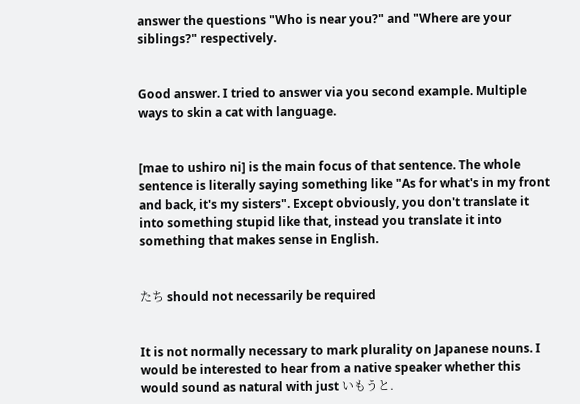answer the questions "Who is near you?" and "Where are your siblings?" respectively.


Good answer. I tried to answer via you second example. Multiple ways to skin a cat with language.


[mae to ushiro ni] is the main focus of that sentence. The whole sentence is literally saying something like "As for what's in my front and back, it's my sisters". Except obviously, you don't translate it into something stupid like that, instead you translate it into something that makes sense in English.


たち should not necessarily be required


It is not normally necessary to mark plurality on Japanese nouns. I would be interested to hear from a native speaker whether this would sound as natural with just いもうと.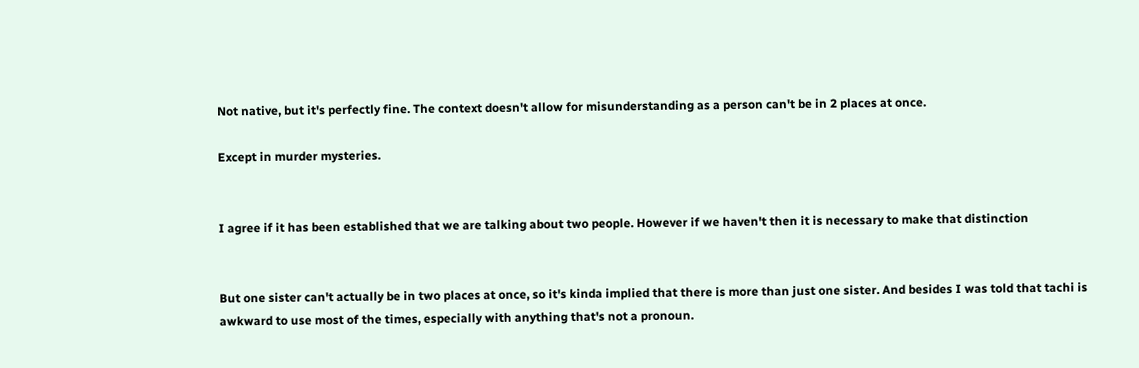Not native, but it's perfectly fine. The context doesn't allow for misunderstanding as a person can't be in 2 places at once.

Except in murder mysteries.


I agree if it has been established that we are talking about two people. However if we haven't then it is necessary to make that distinction


But one sister can't actually be in two places at once, so it's kinda implied that there is more than just one sister. And besides I was told that tachi is awkward to use most of the times, especially with anything that's not a pronoun.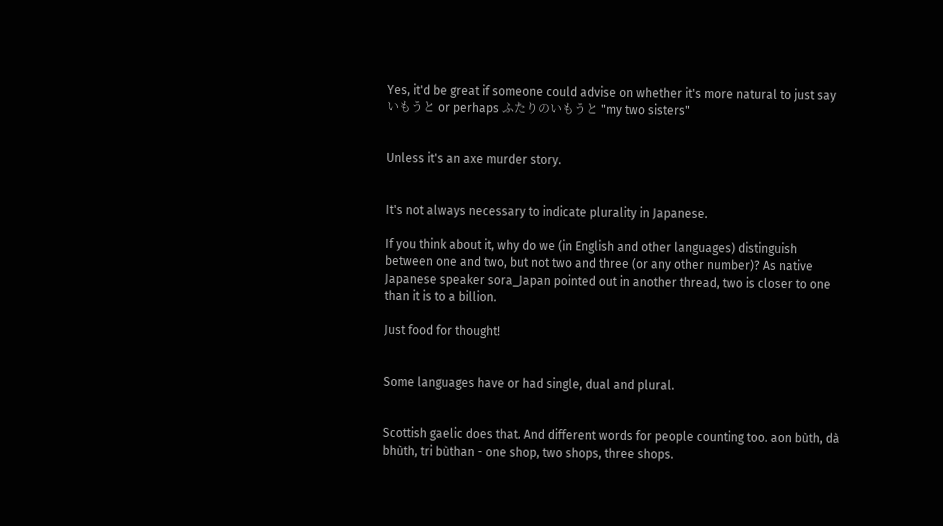Yes, it'd be great if someone could advise on whether it's more natural to just say いもうと or perhaps ふたりのいもうと "my two sisters"


Unless it's an axe murder story.


It's not always necessary to indicate plurality in Japanese.

If you think about it, why do we (in English and other languages) distinguish between one and two, but not two and three (or any other number)? As native Japanese speaker sora_Japan pointed out in another thread, two is closer to one than it is to a billion.

Just food for thought!


Some languages have or had single, dual and plural.


Scottish gaelic does that. And different words for people counting too. aon bùth, dà bhùth, tri bùthan - one shop, two shops, three shops.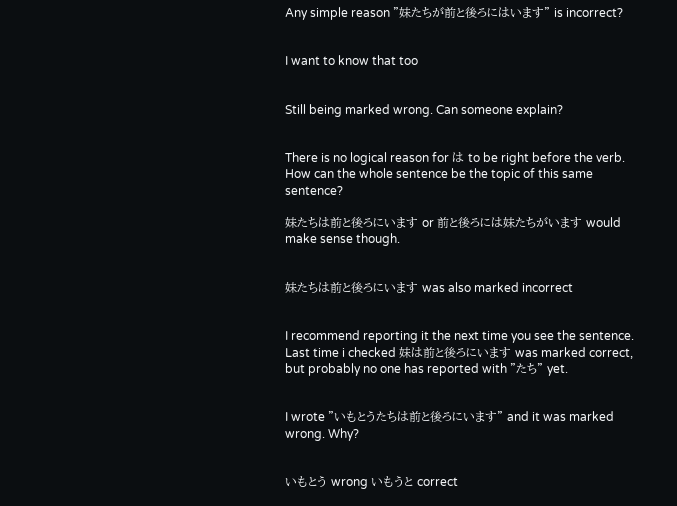Any simple reason "妹たちが前と後ろにはいます" is incorrect?


I want to know that too


Still being marked wrong. Can someone explain?


There is no logical reason for は to be right before the verb. How can the whole sentence be the topic of this same sentence?

妹たちは前と後ろにいます or 前と後ろには妹たちがいます would make sense though.


妹たちは前と後ろにいます was also marked incorrect


I recommend reporting it the next time you see the sentence. Last time i checked 妹は前と後ろにいます was marked correct, but probably no one has reported with "たち" yet.


I wrote "いもとうたちは前と後ろにいます" and it was marked wrong. Why?


いもとう wrong いもうと correct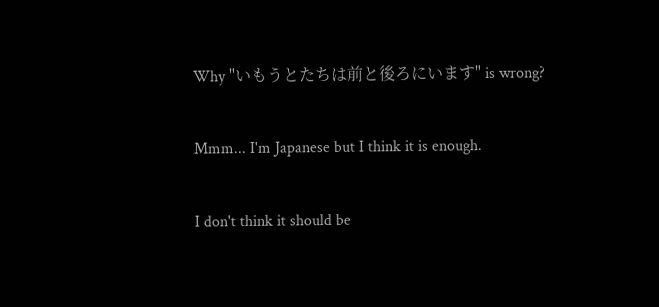Why "いもうとたちは前と後ろにいます" is wrong?


Mmm... I'm Japanese but I think it is enough.


I don't think it should be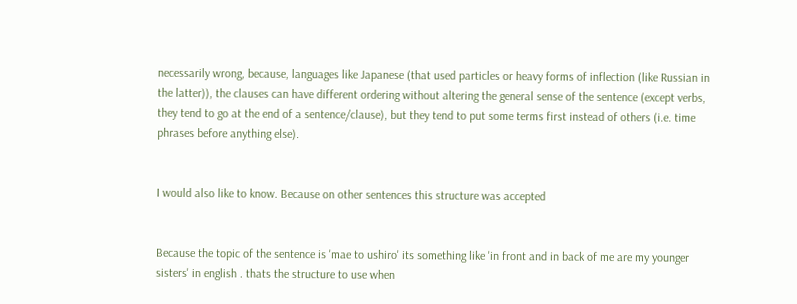necessarily wrong, because, languages like Japanese (that used particles or heavy forms of inflection (like Russian in the latter)), the clauses can have different ordering without altering the general sense of the sentence (except verbs, they tend to go at the end of a sentence/clause), but they tend to put some terms first instead of others (i.e. time phrases before anything else).


I would also like to know. Because on other sentences this structure was accepted


Because the topic of the sentence is 'mae to ushiro' its something like 'in front and in back of me are my younger sisters' in english . thats the structure to use when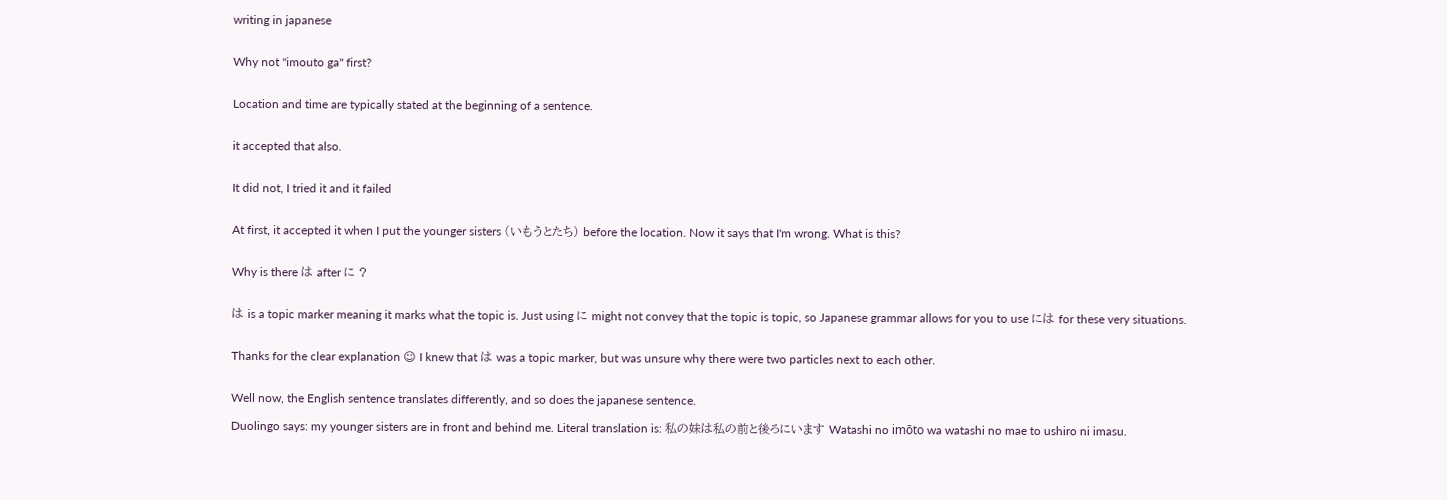writing in japanese


Why not "imouto ga" first?


Location and time are typically stated at the beginning of a sentence.


it accepted that also.


It did not, I tried it and it failed


At first, it accepted it when I put the younger sisters (いもうとたち) before the location. Now it says that I'm wrong. What is this?


Why is there は after に ?


は is a topic marker meaning it marks what the topic is. Just using に might not convey that the topic is topic, so Japanese grammar allows for you to use には for these very situations.


Thanks for the clear explanation ☺ I knew that は was a topic marker, but was unsure why there were two particles next to each other.


Well now, the English sentence translates differently, and so does the japanese sentence.

Duolingo says: my younger sisters are in front and behind me. Literal translation is: 私の妹は私の前と後ろにいます Watashi no imōto wa watashi no mae to ushiro ni imasu.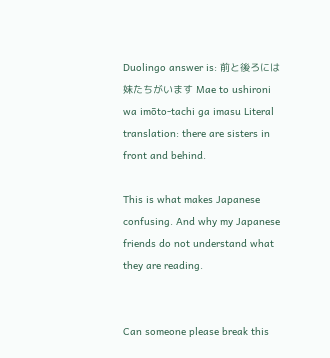Duolingo answer is: 前と後ろには妹たちがいます Mae to ushironi wa imōto-tachi ga imasu Literal translation: there are sisters in front and behind.

This is what makes Japanese confusing. And why my Japanese friends do not understand what they are reading.


Can someone please break this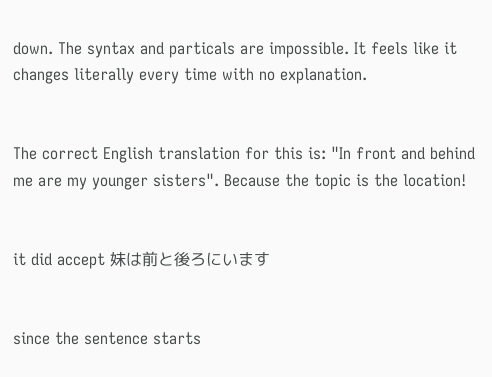down. The syntax and particals are impossible. It feels like it changes literally every time with no explanation.


The correct English translation for this is: "In front and behind me are my younger sisters". Because the topic is the location!


it did accept 妹は前と後ろにいます


since the sentence starts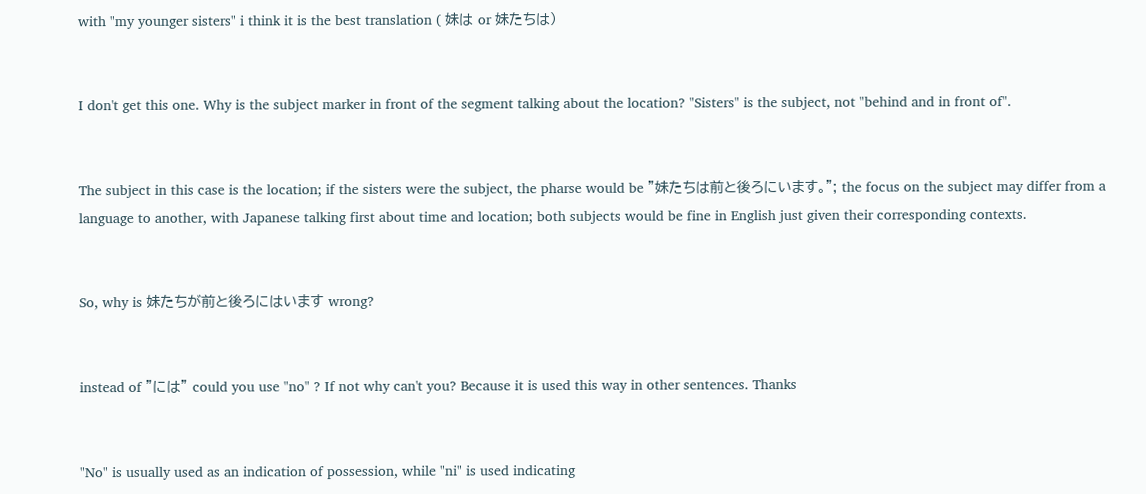with "my younger sisters" i think it is the best translation ( 妹は or 妹たちは)


I don't get this one. Why is the subject marker in front of the segment talking about the location? "Sisters" is the subject, not "behind and in front of".


The subject in this case is the location; if the sisters were the subject, the pharse would be "妹たちは前と後ろにいます。"; the focus on the subject may differ from a language to another, with Japanese talking first about time and location; both subjects would be fine in English just given their corresponding contexts.


So, why is 妹たちが前と後ろにはいます wrong?


instead of "には" could you use "no" ? If not why can't you? Because it is used this way in other sentences. Thanks


"No" is usually used as an indication of possession, while "ni" is used indicating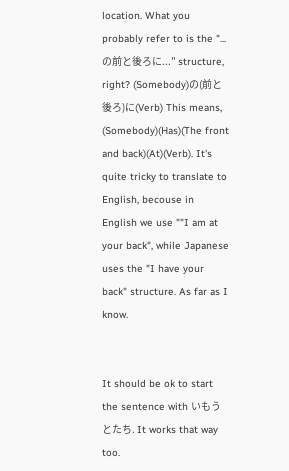location. What you probably refer to is the "...の前と後ろに..." structure, right? (Somebody)の(前と後ろ)に(Verb) This means, (Somebody)(Has)(The front and back)(At)(Verb). It's quite tricky to translate to English, becouse in English we use ""I am at your back", while Japanese uses the "I have your back" structure. As far as I know.


It should be ok to start the sentence with いもうとたち. It works that way too.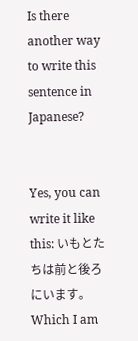Is there another way to write this sentence in Japanese?


Yes, you can write it like this: いもとたちは前と後ろにいます。 Which I am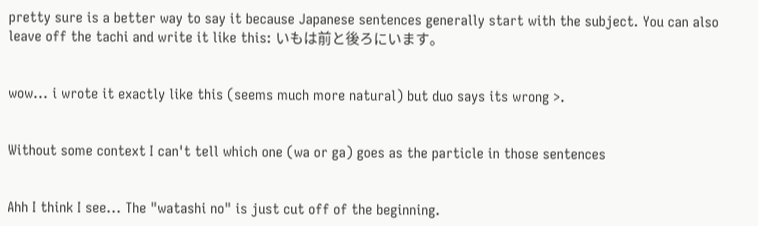pretty sure is a better way to say it because Japanese sentences generally start with the subject. You can also leave off the tachi and write it like this: いもは前と後ろにいます。


wow... i wrote it exactly like this (seems much more natural) but duo says its wrong >.


Without some context I can't tell which one (wa or ga) goes as the particle in those sentences


Ahh I think I see... The "watashi no" is just cut off of the beginning.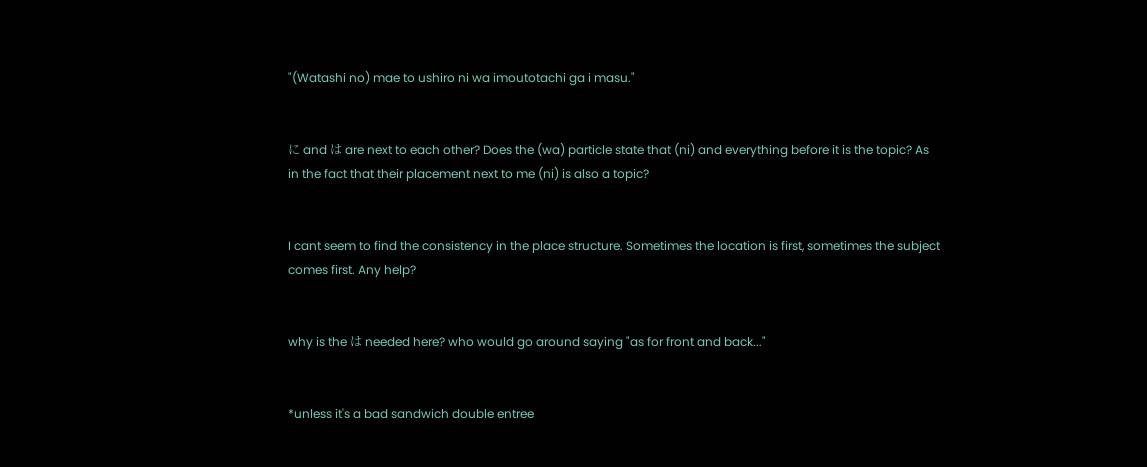"(Watashi no) mae to ushiro ni wa imoutotachi ga i masu."


に and は are next to each other? Does the (wa) particle state that (ni) and everything before it is the topic? As in the fact that their placement next to me (ni) is also a topic?


I cant seem to find the consistency in the place structure. Sometimes the location is first, sometimes the subject comes first. Any help?


why is the は needed here? who would go around saying "as for front and back..."


*unless it's a bad sandwich double entree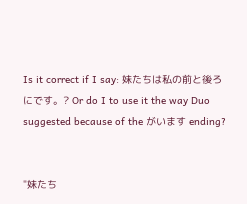Is it correct if I say: 妹たちは私の前と後ろにです。? Or do I to use it the way Duo suggested because of the がいます ending?


"妹たち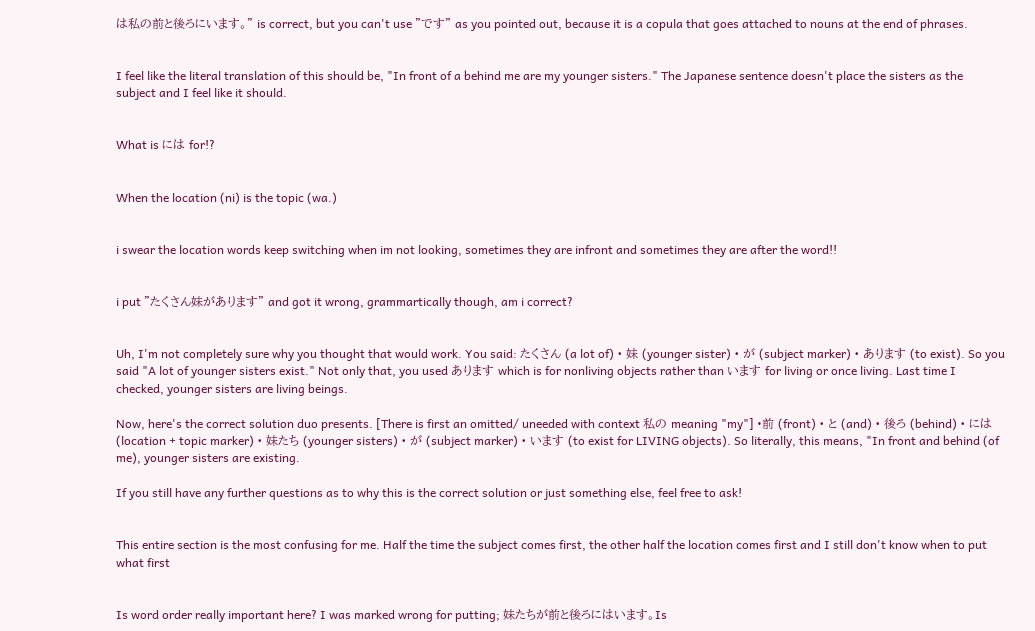は私の前と後ろにいます。" is correct, but you can't use "です" as you pointed out, because it is a copula that goes attached to nouns at the end of phrases.


I feel like the literal translation of this should be, "In front of a behind me are my younger sisters." The Japanese sentence doesn't place the sisters as the subject and I feel like it should.


What is には for!?


When the location (ni) is the topic (wa.)


i swear the location words keep switching when im not looking, sometimes they are infront and sometimes they are after the word!!


i put "たくさん妹があります" and got it wrong, grammartically though, am i correct?


Uh, I'm not completely sure why you thought that would work. You said: たくさん (a lot of) • 妹 (younger sister) • が (subject marker) • あります (to exist). So you said "A lot of younger sisters exist." Not only that, you used あります which is for nonliving objects rather than います for living or once living. Last time I checked, younger sisters are living beings.

Now, here's the correct solution duo presents. [There is first an omitted/ uneeded with context 私の meaning "my"] •前 (front) • と (and) • 後ろ (behind) • には (location + topic marker) • 妹たち (younger sisters) • が (subject marker) • います (to exist for LIVING objects). So literally, this means, "In front and behind (of me), younger sisters are existing.

If you still have any further questions as to why this is the correct solution or just something else, feel free to ask!


This entire section is the most confusing for me. Half the time the subject comes first, the other half the location comes first and I still don't know when to put what first


Is word order really important here? I was marked wrong for putting; 妹たちが前と後ろにはいます。Is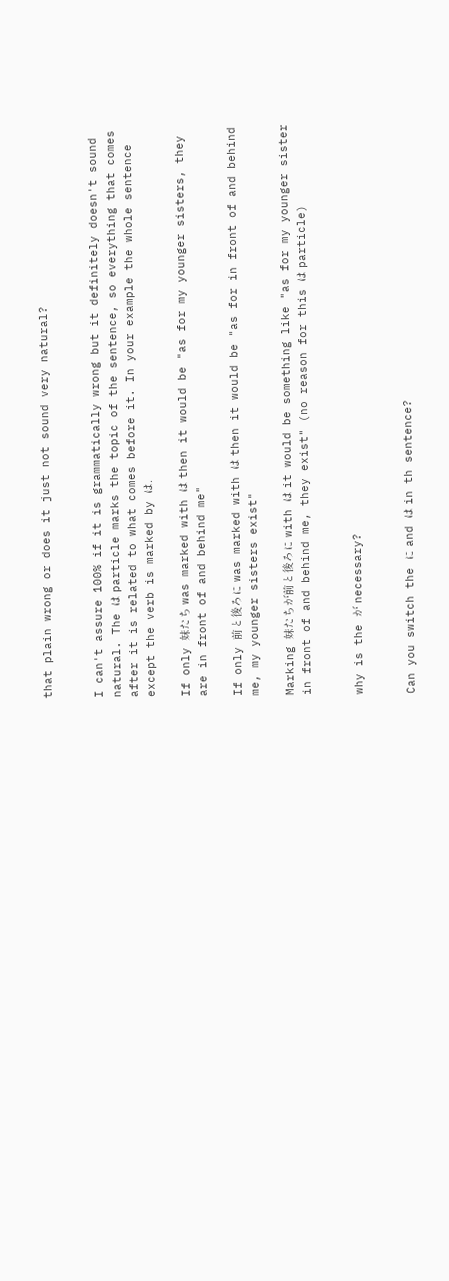that plain wrong or does it just not sound very natural?


I can't assure 100% if it is grammatically wrong but it definitely doesn't sound natural. The は particle marks the topic of the sentence, so everything that comes after it is related to what comes before it. In your example the whole sentence except the verb is marked by は.

If only 妹たち was marked with は then it would be "as for my younger sisters, they are in front of and behind me"

If only 前と後ろに was marked with は then it would be "as for in front of and behind me, my younger sisters exist"

Marking 妹たちが前と後ろに with は it would be something like "as for my younger sister in front of and behind me, they exist" (no reason for this は particle)


why is the が necessary?


Can you switch the に and は in th sentence?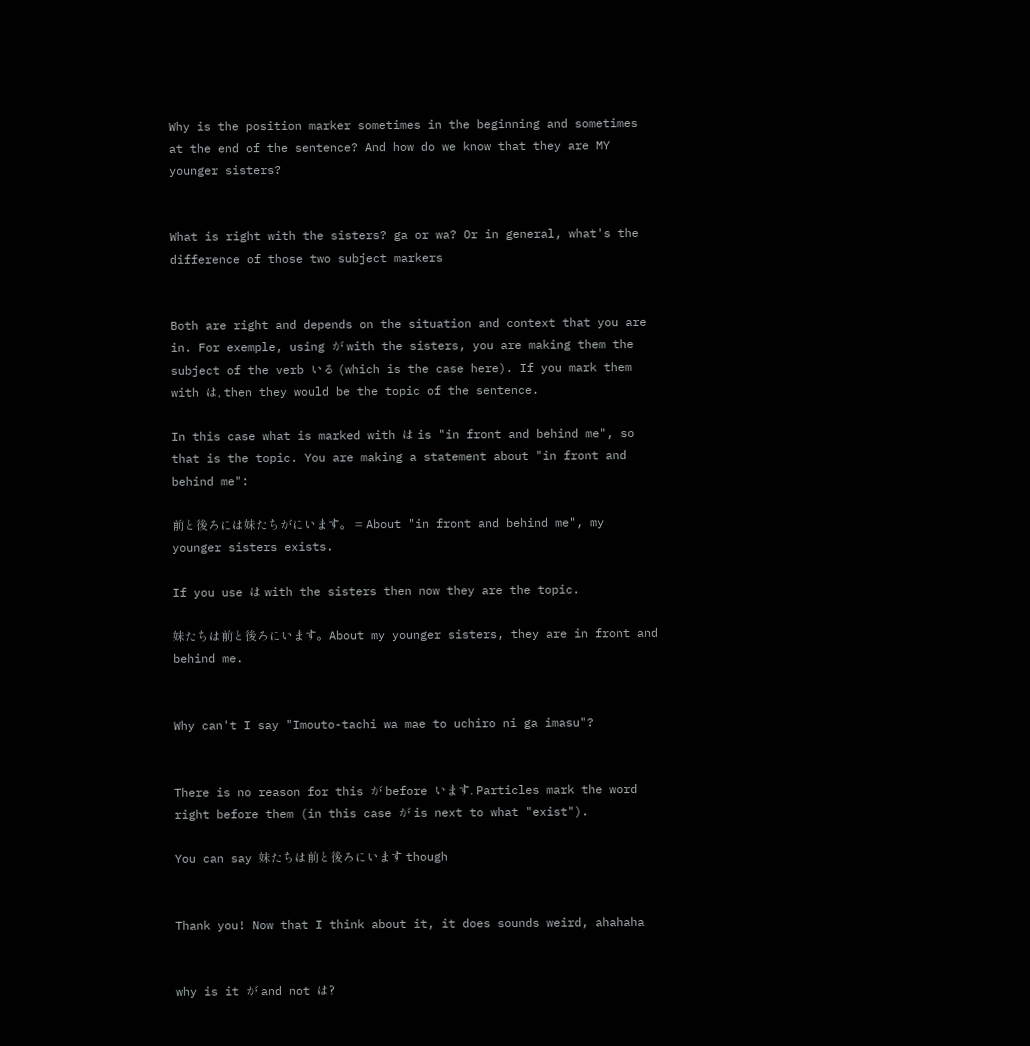Why is the position marker sometimes in the beginning and sometimes at the end of the sentence? And how do we know that they are MY younger sisters?


What is right with the sisters? ga or wa? Or in general, what's the difference of those two subject markers


Both are right and depends on the situation and context that you are in. For exemple, using が with the sisters, you are making them the subject of the verb いる (which is the case here). If you mark them with は, then they would be the topic of the sentence.

In this case what is marked with は is "in front and behind me", so that is the topic. You are making a statement about "in front and behind me":

前と後ろには妹たちがにいます。 = About "in front and behind me", my younger sisters exists.

If you use は with the sisters then now they are the topic.

妹たちは前と後ろにいます。About my younger sisters, they are in front and behind me.


Why can't I say "Imouto-tachi wa mae to uchiro ni ga imasu"?


There is no reason for this が before います. Particles mark the word right before them (in this case が is next to what "exist").

You can say 妹たちは前と後ろにいます though


Thank you! Now that I think about it, it does sounds weird, ahahaha


why is it が and not は?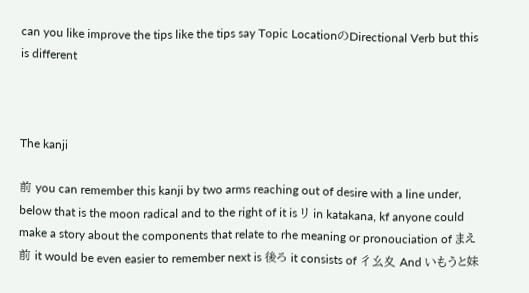can you like improve the tips like the tips say Topic LocationのDirectional Verb but this is different



The kanji

前 you can remember this kanji by two arms reaching out of desire with a line under, below that is the moon radical and to the right of it is リ in katakana, kf anyone could make a story about the components that relate to rhe meaning or pronouciation of まえ前 it would be even easier to remember next is 後ろ it consists of 彳幺夊 And いもうと妹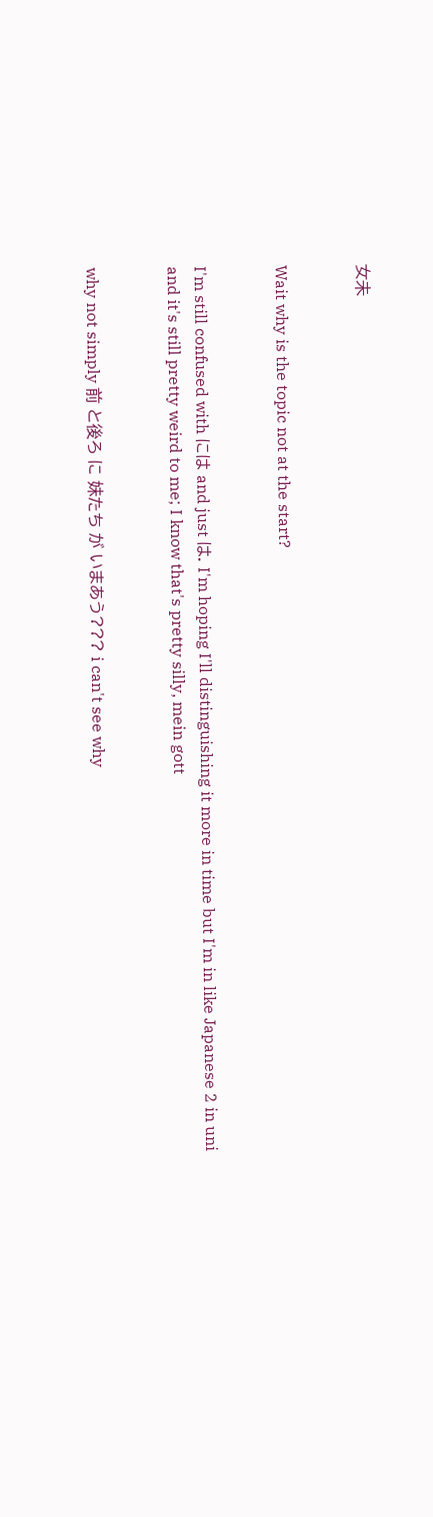女未


Wait why is the topic not at the start?


I'm still confused with には and just は. I'm hoping I'll distinguishing it more in time but I'm in like Japanese 2 in uni and it's still pretty weird to me; I know that's pretty silly, mein gott


why not simply 前 と後ろ に 妹たち が いまあう??? i can't see why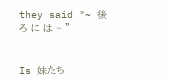they said "~ 後ろ に は ~ "


Is 妹たち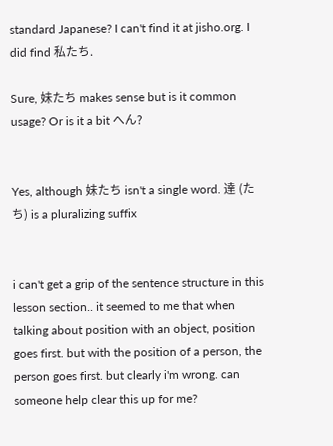standard Japanese? I can't find it at jisho.org. I did find 私たち.

Sure, 妹たち makes sense but is it common usage? Or is it a bit へん?


Yes, although 妹たち isn't a single word. 達 (たち) is a pluralizing suffix


i can't get a grip of the sentence structure in this lesson section.. it seemed to me that when talking about position with an object, position goes first. but with the position of a person, the person goes first. but clearly i'm wrong. can someone help clear this up for me?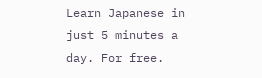Learn Japanese in just 5 minutes a day. For free.